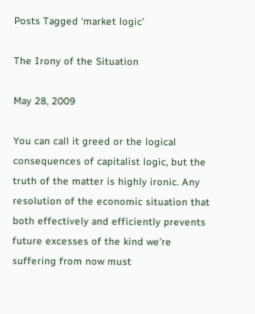Posts Tagged ‘market logic’

The Irony of the Situation

May 28, 2009

You can call it greed or the logical consequences of capitalist logic, but the truth of the matter is highly ironic. Any resolution of the economic situation that both effectively and efficiently prevents future excesses of the kind we’re suffering from now must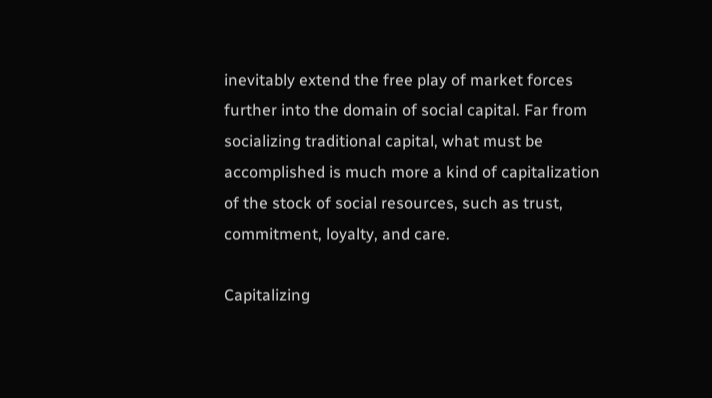inevitably extend the free play of market forces further into the domain of social capital. Far from socializing traditional capital, what must be accomplished is much more a kind of capitalization of the stock of social resources, such as trust, commitment, loyalty, and care.

Capitalizing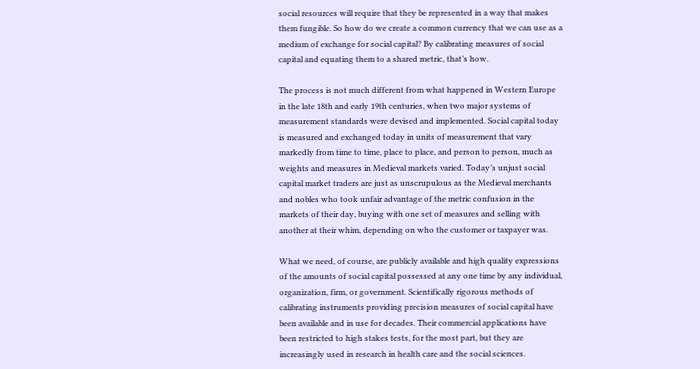social resources will require that they be represented in a way that makes them fungible. So how do we create a common currency that we can use as a medium of exchange for social capital? By calibrating measures of social capital and equating them to a shared metric, that’s how.

The process is not much different from what happened in Western Europe in the late 18th and early 19th centuries, when two major systems of measurement standards were devised and implemented. Social capital today is measured and exchanged today in units of measurement that vary markedly from time to time, place to place, and person to person, much as weights and measures in Medieval markets varied. Today’s unjust social capital market traders are just as unscrupulous as the Medieval merchants and nobles who took unfair advantage of the metric confusion in the markets of their day, buying with one set of measures and selling with another at their whim, depending on who the customer or taxpayer was.

What we need, of course, are publicly available and high quality expressions of the amounts of social capital possessed at any one time by any individual, organization, firm, or government. Scientifically rigorous methods of calibrating instruments providing precision measures of social capital have been available and in use for decades. Their commercial applications have been restricted to high stakes tests, for the most part, but they are increasingly used in research in health care and the social sciences.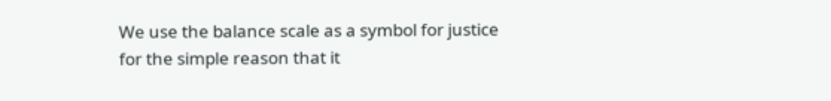We use the balance scale as a symbol for justice for the simple reason that it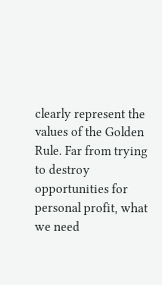clearly represent the values of the Golden Rule. Far from trying to destroy opportunities for personal profit, what we need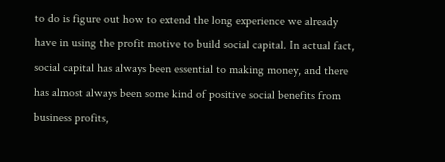to do is figure out how to extend the long experience we already have in using the profit motive to build social capital. In actual fact, social capital has always been essential to making money, and there has almost always been some kind of positive social benefits from business profits,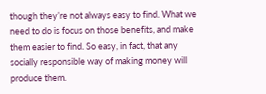though they’re not always easy to find. What we need to do is focus on those benefits, and make them easier to find. So easy, in fact, that any socially responsible way of making money will produce them.